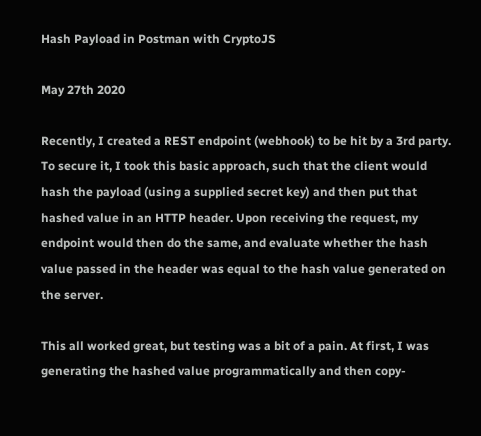Hash Payload in Postman with CryptoJS

May 27th 2020

Recently, I created a REST endpoint (webhook) to be hit by a 3rd party. To secure it, I took this basic approach, such that the client would hash the payload (using a supplied secret key) and then put that hashed value in an HTTP header. Upon receiving the request, my endpoint would then do the same, and evaluate whether the hash value passed in the header was equal to the hash value generated on the server.

This all worked great, but testing was a bit of a pain. At first, I was generating the hashed value programmatically and then copy-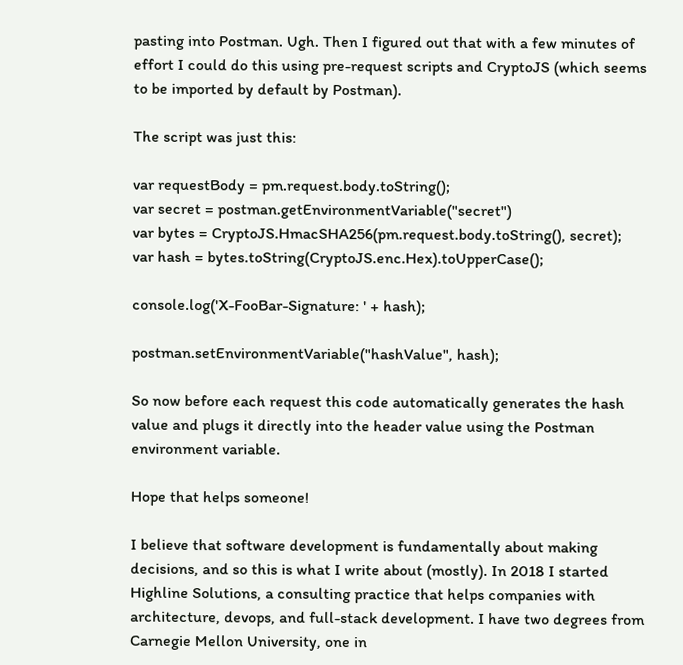pasting into Postman. Ugh. Then I figured out that with a few minutes of effort I could do this using pre-request scripts and CryptoJS (which seems to be imported by default by Postman).

The script was just this:

var requestBody = pm.request.body.toString();
var secret = postman.getEnvironmentVariable("secret")
var bytes = CryptoJS.HmacSHA256(pm.request.body.toString(), secret);
var hash = bytes.toString(CryptoJS.enc.Hex).toUpperCase();

console.log('X-FooBar-Signature: ' + hash);

postman.setEnvironmentVariable("hashValue", hash);

So now before each request this code automatically generates the hash value and plugs it directly into the header value using the Postman environment variable.

Hope that helps someone!

I believe that software development is fundamentally about making decisions, and so this is what I write about (mostly). In 2018 I started Highline Solutions, a consulting practice that helps companies with architecture, devops, and full-stack development. I have two degrees from Carnegie Mellon University, one in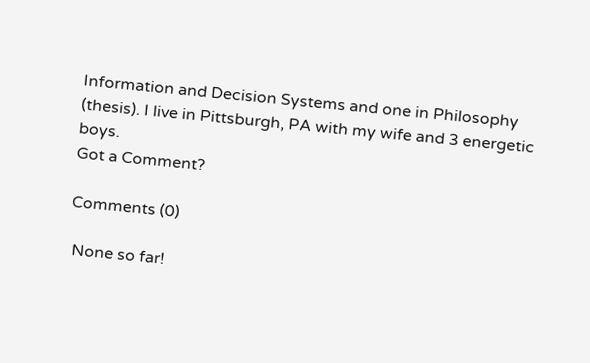Information and Decision Systems and one in Philosophy (thesis). I live in Pittsburgh, PA with my wife and 3 energetic boys.
Got a Comment?

Comments (0)

 None so far!